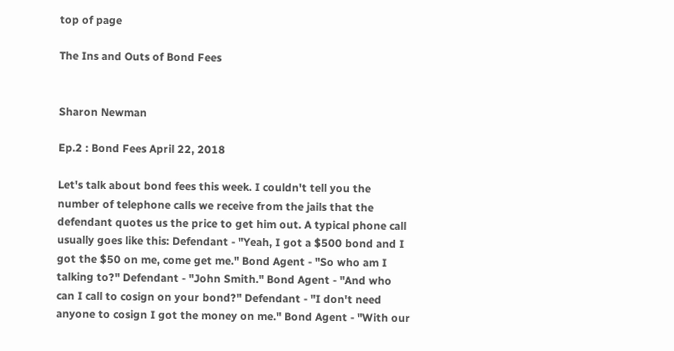top of page

The Ins and Outs of Bond Fees


Sharon Newman

Ep.2 : Bond Fees April 22, 2018

Let's talk about bond fees this week. I couldn't tell you the number of telephone calls we receive from the jails that the defendant quotes us the price to get him out. A typical phone call usually goes like this: Defendant - "Yeah, I got a $500 bond and I got the $50 on me, come get me." Bond Agent - "So who am I talking to?" Defendant - "John Smith." Bond Agent - "And who can I call to cosign on your bond?" Defendant - "I don't need anyone to cosign I got the money on me." Bond Agent - "With our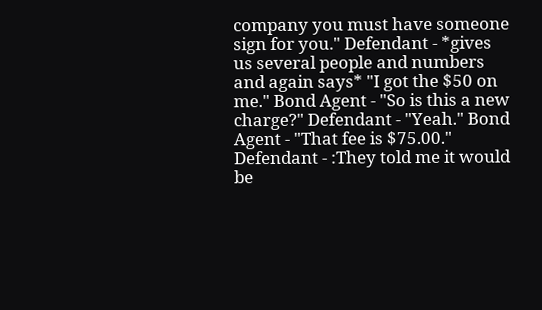company you must have someone sign for you." Defendant - *gives us several people and numbers and again says* "I got the $50 on me." Bond Agent - "So is this a new charge?" Defendant - "Yeah." Bond Agent - "That fee is $75.00." Defendant - :They told me it would be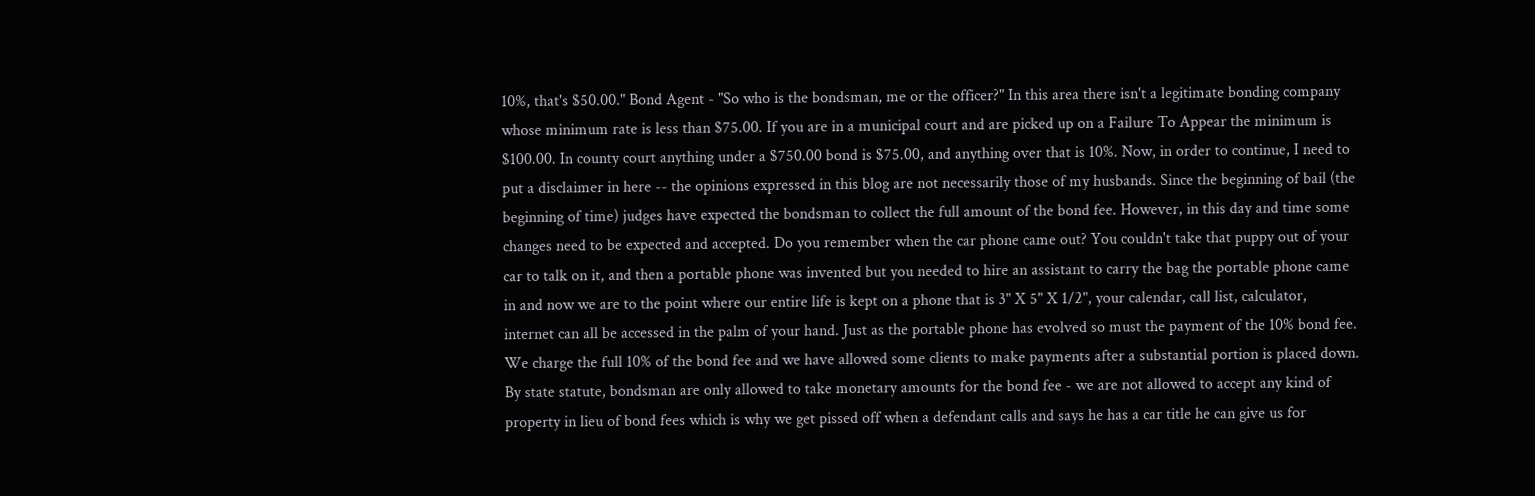10%, that's $50.00." Bond Agent - "So who is the bondsman, me or the officer?" In this area there isn't a legitimate bonding company whose minimum rate is less than $75.00. If you are in a municipal court and are picked up on a Failure To Appear the minimum is $100.00. In county court anything under a $750.00 bond is $75.00, and anything over that is 10%. Now, in order to continue, I need to put a disclaimer in here -- the opinions expressed in this blog are not necessarily those of my husbands. Since the beginning of bail (the beginning of time) judges have expected the bondsman to collect the full amount of the bond fee. However, in this day and time some changes need to be expected and accepted. Do you remember when the car phone came out? You couldn't take that puppy out of your car to talk on it, and then a portable phone was invented but you needed to hire an assistant to carry the bag the portable phone came in and now we are to the point where our entire life is kept on a phone that is 3" X 5" X 1/2", your calendar, call list, calculator, internet can all be accessed in the palm of your hand. Just as the portable phone has evolved so must the payment of the 10% bond fee. We charge the full 10% of the bond fee and we have allowed some clients to make payments after a substantial portion is placed down. By state statute, bondsman are only allowed to take monetary amounts for the bond fee - we are not allowed to accept any kind of property in lieu of bond fees which is why we get pissed off when a defendant calls and says he has a car title he can give us for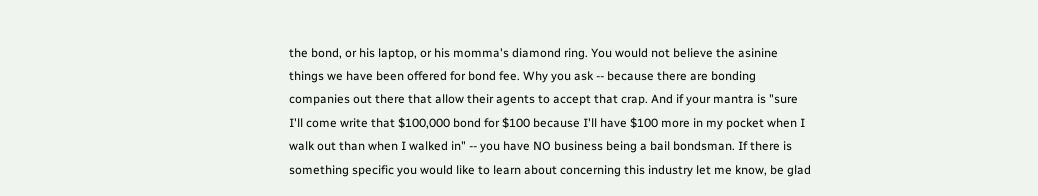the bond, or his laptop, or his momma's diamond ring. You would not believe the asinine things we have been offered for bond fee. Why you ask -- because there are bonding companies out there that allow their agents to accept that crap. And if your mantra is "sure I'll come write that $100,000 bond for $100 because I'll have $100 more in my pocket when I walk out than when I walked in" -- you have NO business being a bail bondsman. If there is something specific you would like to learn about concerning this industry let me know, be glad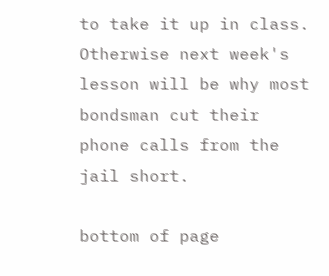to take it up in class. Otherwise next week's lesson will be why most bondsman cut their phone calls from the jail short.

bottom of page